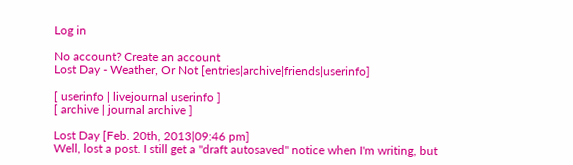Log in

No account? Create an account
Lost Day - Weather, Or Not [entries|archive|friends|userinfo]

[ userinfo | livejournal userinfo ]
[ archive | journal archive ]

Lost Day [Feb. 20th, 2013|09:46 pm]
Well, lost a post. I still get a "draft autosaved" notice when I'm writing, but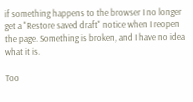if something happens to the browser I no longer get a "Restore saved draft" notice when I reopen the page. Something is broken, and I have no idea what it is.

Too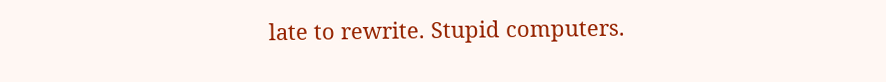late to rewrite. Stupid computers.